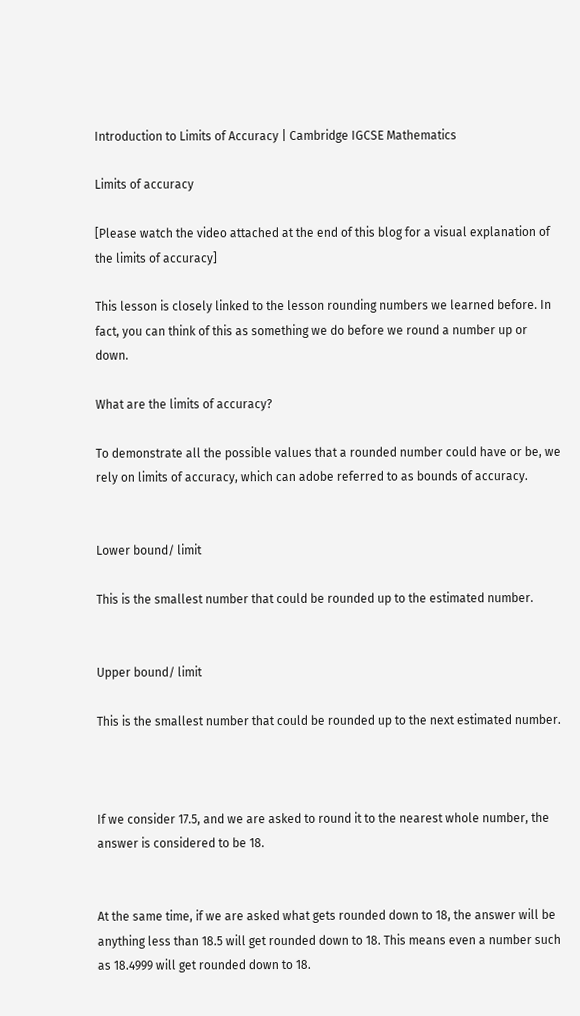Introduction to Limits of Accuracy | Cambridge IGCSE Mathematics

Limits of accuracy

[Please watch the video attached at the end of this blog for a visual explanation of the limits of accuracy]

This lesson is closely linked to the lesson rounding numbers we learned before. In fact, you can think of this as something we do before we round a number up or down.

What are the limits of accuracy?

To demonstrate all the possible values that a rounded number could have or be, we rely on limits of accuracy, which can adobe referred to as bounds of accuracy.


Lower bound/ limit

This is the smallest number that could be rounded up to the estimated number.


Upper bound/ limit

This is the smallest number that could be rounded up to the next estimated number.



If we consider 17.5, and we are asked to round it to the nearest whole number, the answer is considered to be 18.


At the same time, if we are asked what gets rounded down to 18, the answer will be anything less than 18.5 will get rounded down to 18. This means even a number such as 18.4999 will get rounded down to 18.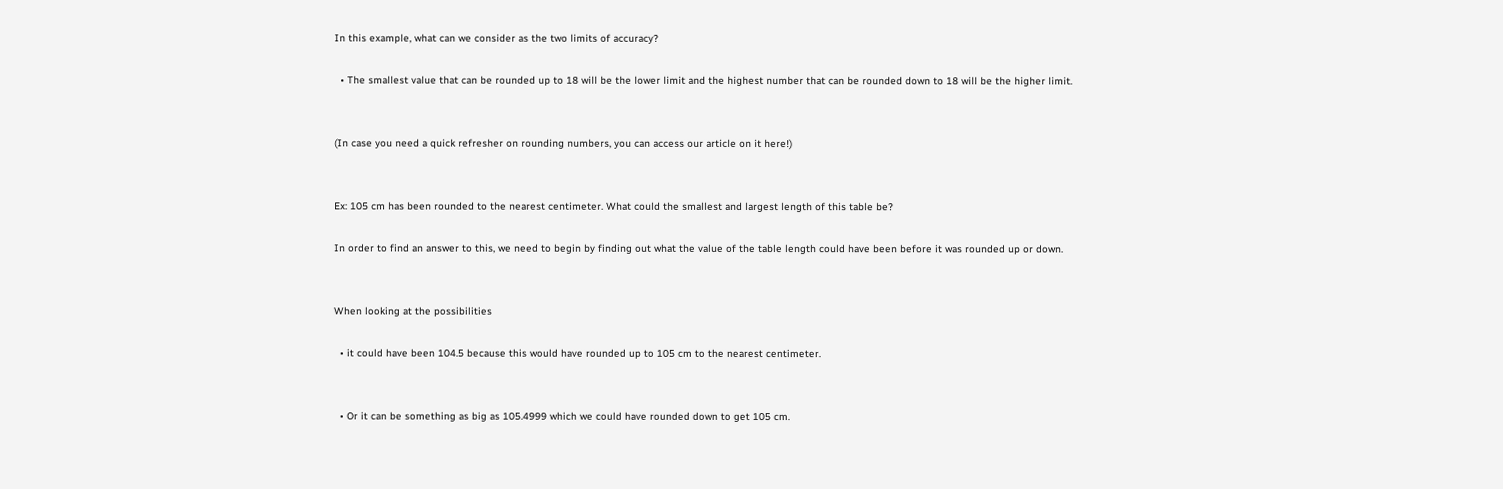In this example, what can we consider as the two limits of accuracy?

  • The smallest value that can be rounded up to 18 will be the lower limit and the highest number that can be rounded down to 18 will be the higher limit.


(In case you need a quick refresher on rounding numbers, you can access our article on it here!)


Ex: 105 cm has been rounded to the nearest centimeter. What could the smallest and largest length of this table be?

In order to find an answer to this, we need to begin by finding out what the value of the table length could have been before it was rounded up or down.


When looking at the possibilities

  • it could have been 104.5 because this would have rounded up to 105 cm to the nearest centimeter.


  • Or it can be something as big as 105.4999 which we could have rounded down to get 105 cm.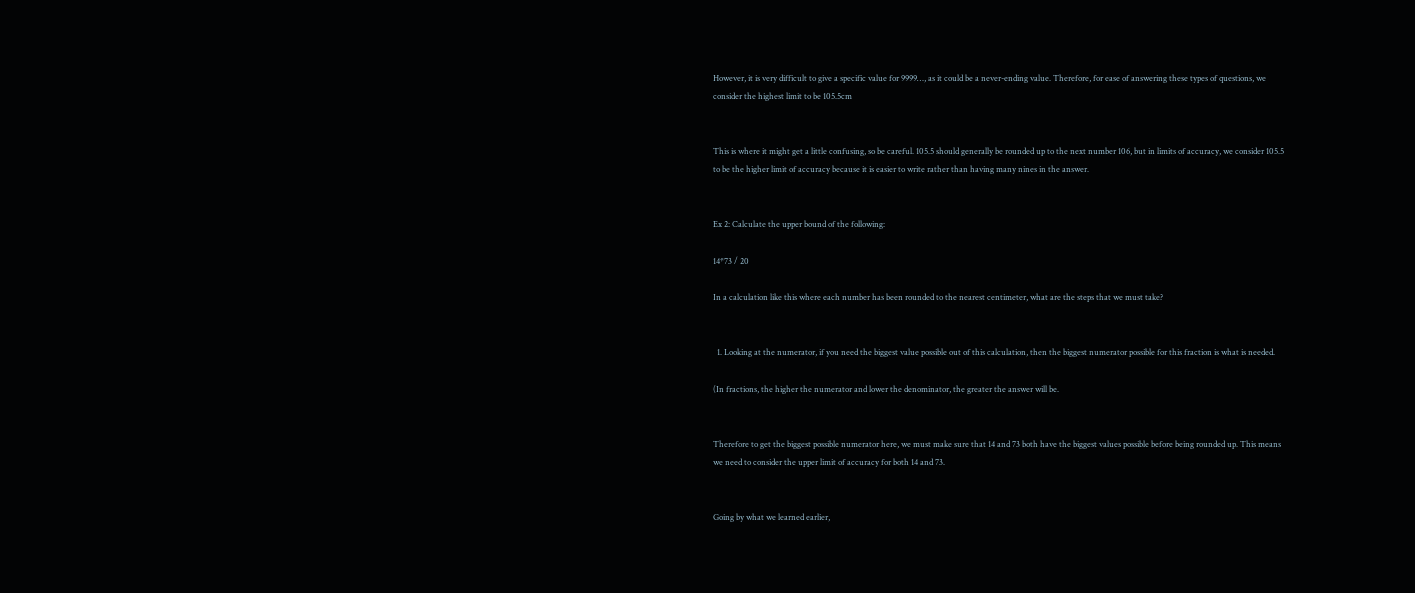However, it is very difficult to give a specific value for 9999…, as it could be a never-ending value. Therefore, for ease of answering these types of questions, we consider the highest limit to be 105.5cm


This is where it might get a little confusing, so be careful. 105.5 should generally be rounded up to the next number 106, but in limits of accuracy, we consider 105.5 to be the higher limit of accuracy because it is easier to write rather than having many nines in the answer.


Ex 2: Calculate the upper bound of the following:

14*73 / 20

In a calculation like this where each number has been rounded to the nearest centimeter, what are the steps that we must take?


  1. Looking at the numerator, if you need the biggest value possible out of this calculation, then the biggest numerator possible for this fraction is what is needed.

(In fractions, the higher the numerator and lower the denominator, the greater the answer will be.


Therefore to get the biggest possible numerator here, we must make sure that 14 and 73 both have the biggest values possible before being rounded up. This means we need to consider the upper limit of accuracy for both 14 and 73.


Going by what we learned earlier,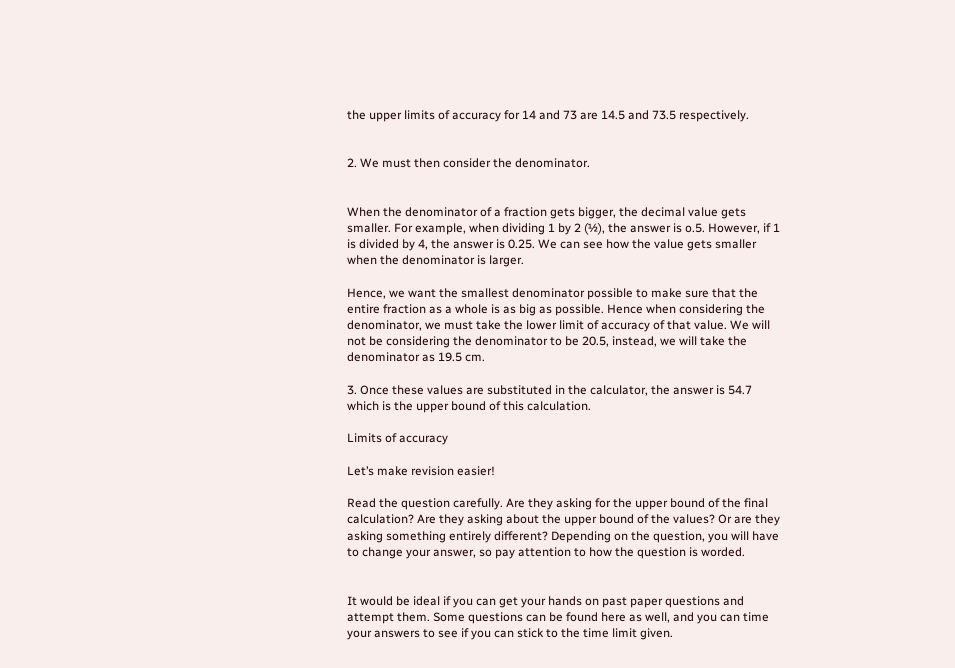the upper limits of accuracy for 14 and 73 are 14.5 and 73.5 respectively.


2. We must then consider the denominator.


When the denominator of a fraction gets bigger, the decimal value gets smaller. For example, when dividing 1 by 2 (½), the answer is o.5. However, if 1 is divided by 4, the answer is 0.25. We can see how the value gets smaller when the denominator is larger.

Hence, we want the smallest denominator possible to make sure that the entire fraction as a whole is as big as possible. Hence when considering the denominator, we must take the lower limit of accuracy of that value. We will not be considering the denominator to be 20.5, instead, we will take the denominator as 19.5 cm.

3. Once these values are substituted in the calculator, the answer is 54.7 which is the upper bound of this calculation.

Limits of accuracy

Let’s make revision easier!

Read the question carefully. Are they asking for the upper bound of the final calculation? Are they asking about the upper bound of the values? Or are they asking something entirely different? Depending on the question, you will have to change your answer, so pay attention to how the question is worded.


It would be ideal if you can get your hands on past paper questions and attempt them. Some questions can be found here as well, and you can time your answers to see if you can stick to the time limit given.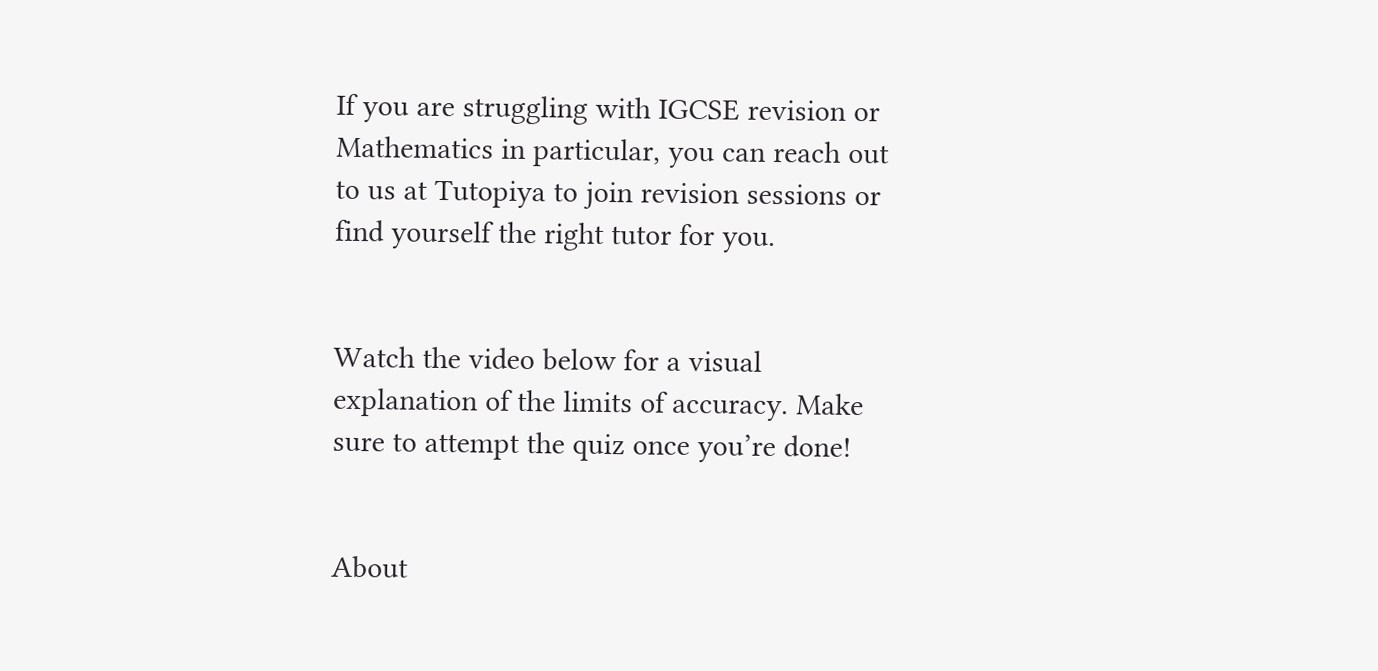If you are struggling with IGCSE revision or Mathematics in particular, you can reach out to us at Tutopiya to join revision sessions or find yourself the right tutor for you.


Watch the video below for a visual explanation of the limits of accuracy. Make sure to attempt the quiz once you’re done!


About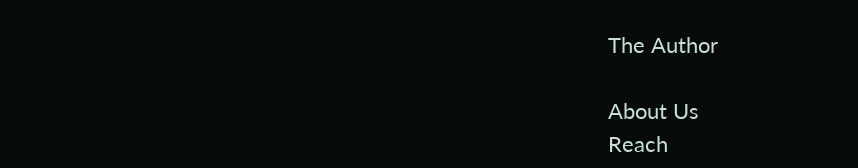The Author

About Us
Reach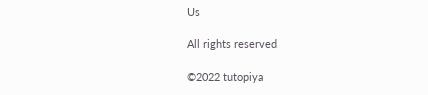Us

All rights reserved

©2022 tutopiya